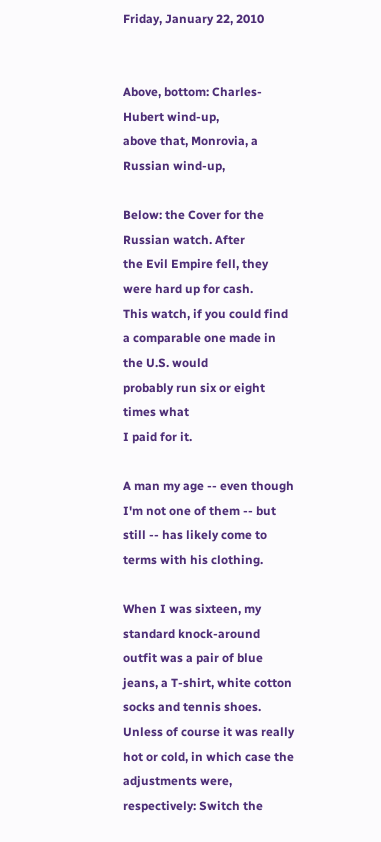Friday, January 22, 2010


Above, bottom: Charles-Hubert wind-up,
above that, Monrovia, a Russian wind-up,

Below: the Cover for the Russian watch. After
the Evil Empire fell, they were hard up for cash.
This watch, if you could find
a comparable one made in the U.S. would
probably run six or eight times what
I paid for it.

A man my age -- even though I'm not one of them -- but still -- has likely come to terms with his clothing.

When I was sixteen, my standard knock-around outfit was a pair of blue jeans, a T-shirt, white cotton socks and tennis shoes. Unless of course it was really hot or cold, in which case the adjustments were, respectively: Switch the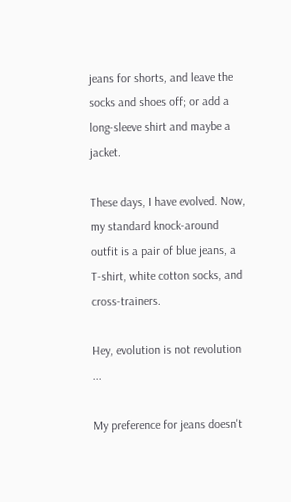jeans for shorts, and leave the socks and shoes off; or add a long-sleeve shirt and maybe a jacket.

These days, I have evolved. Now, my standard knock-around outfit is a pair of blue jeans, a T-shirt, white cotton socks, and cross-trainers.

Hey, evolution is not revolution ...

My preference for jeans doesn't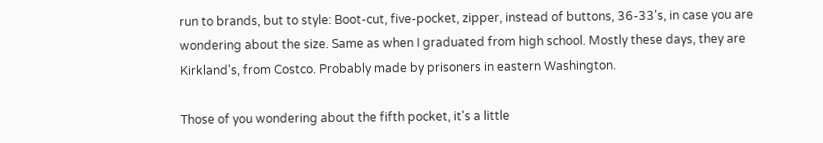run to brands, but to style: Boot-cut, five-pocket, zipper, instead of buttons, 36-33's, in case you are wondering about the size. Same as when I graduated from high school. Mostly these days, they are Kirkland's, from Costco. Probably made by prisoners in eastern Washington.

Those of you wondering about the fifth pocket, it's a little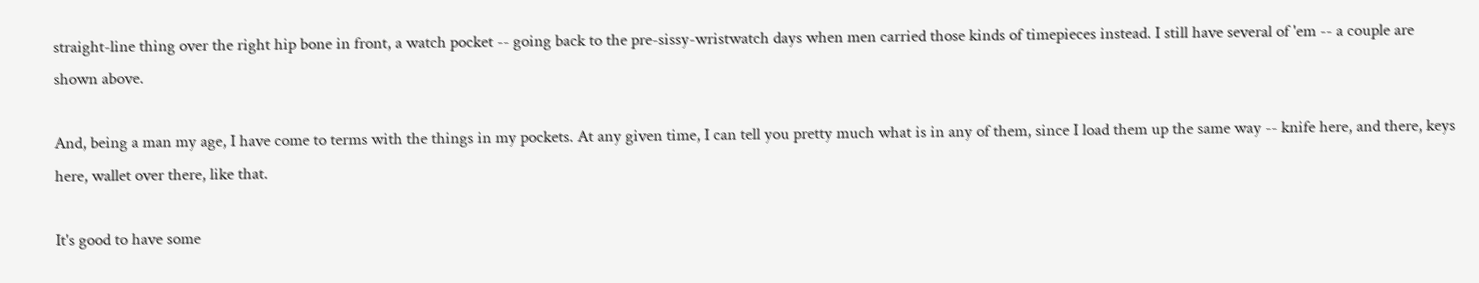straight-line thing over the right hip bone in front, a watch pocket -- going back to the pre-sissy-wristwatch days when men carried those kinds of timepieces instead. I still have several of 'em -- a couple are shown above.

And, being a man my age, I have come to terms with the things in my pockets. At any given time, I can tell you pretty much what is in any of them, since I load them up the same way -- knife here, and there, keys here, wallet over there, like that.

It's good to have some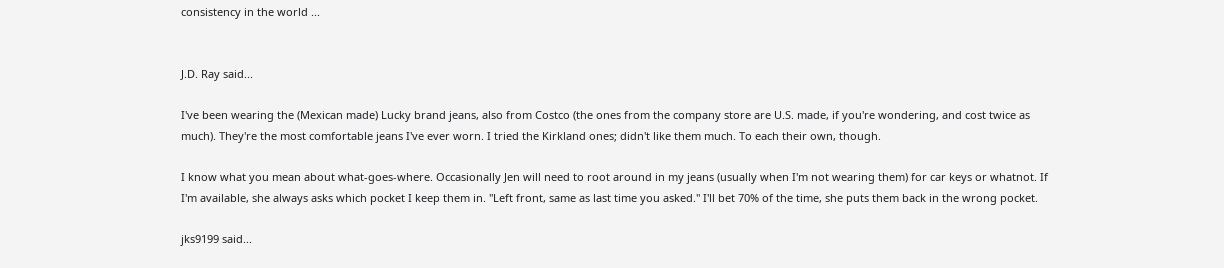consistency in the world ...


J.D. Ray said...

I've been wearing the (Mexican made) Lucky brand jeans, also from Costco (the ones from the company store are U.S. made, if you're wondering, and cost twice as much). They're the most comfortable jeans I've ever worn. I tried the Kirkland ones; didn't like them much. To each their own, though.

I know what you mean about what-goes-where. Occasionally Jen will need to root around in my jeans (usually when I'm not wearing them) for car keys or whatnot. If I'm available, she always asks which pocket I keep them in. "Left front, same as last time you asked." I'll bet 70% of the time, she puts them back in the wrong pocket.

jks9199 said...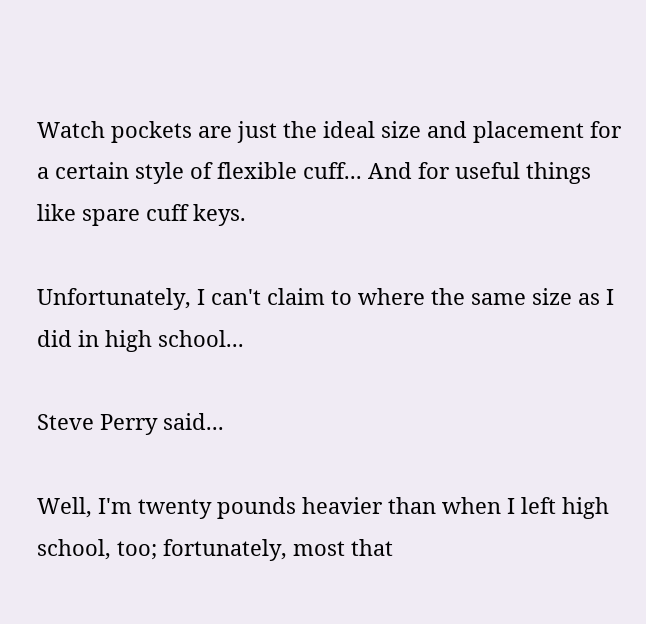Watch pockets are just the ideal size and placement for a certain style of flexible cuff... And for useful things like spare cuff keys.

Unfortunately, I can't claim to where the same size as I did in high school...

Steve Perry said...

Well, I'm twenty pounds heavier than when I left high school, too; fortunately, most that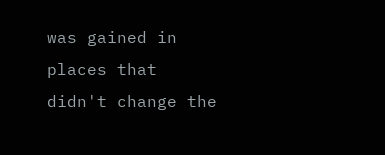was gained in places that didn't change the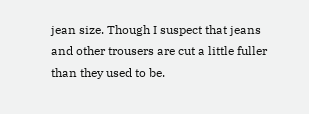jean size. Though I suspect that jeans and other trousers are cut a little fuller than they used to be.